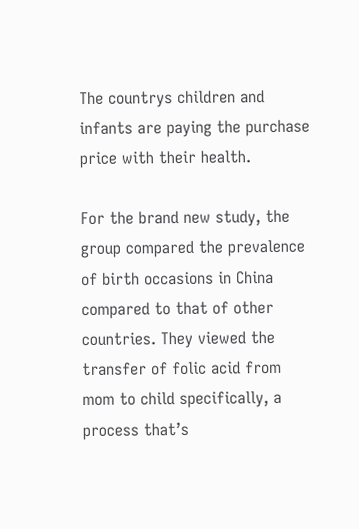The countrys children and infants are paying the purchase price with their health.

For the brand new study, the group compared the prevalence of birth occasions in China compared to that of other countries. They viewed the transfer of folic acid from mom to child specifically, a process that’s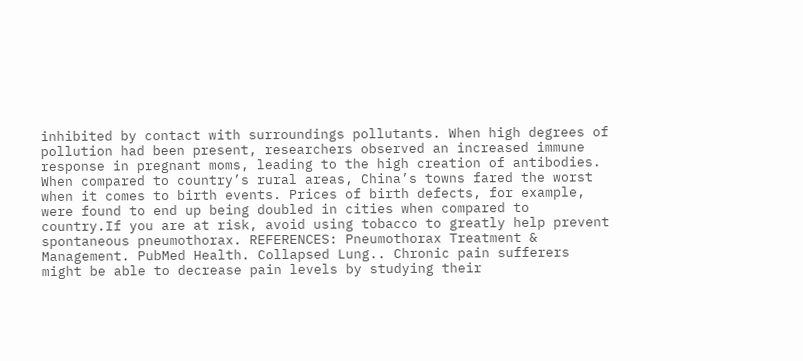inhibited by contact with surroundings pollutants. When high degrees of pollution had been present, researchers observed an increased immune response in pregnant moms, leading to the high creation of antibodies. When compared to country’s rural areas, China’s towns fared the worst when it comes to birth events. Prices of birth defects, for example, were found to end up being doubled in cities when compared to country.If you are at risk, avoid using tobacco to greatly help prevent spontaneous pneumothorax. REFERENCES: Pneumothorax Treatment & Management. PubMed Health. Collapsed Lung.. Chronic pain sufferers might be able to decrease pain levels by studying their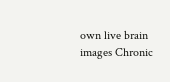own live brain images Chronic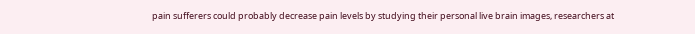pain sufferers could probably decrease pain levels by studying their personal live brain images, researchers at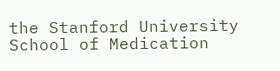the Stanford University School of Medication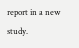report in a new study.